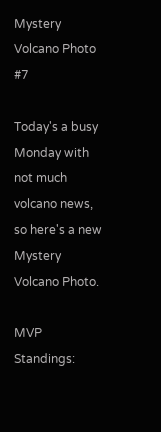Mystery Volcano Photo #7

Today's a busy Monday with not much volcano news, so here's a new Mystery Volcano Photo.

MVP Standings: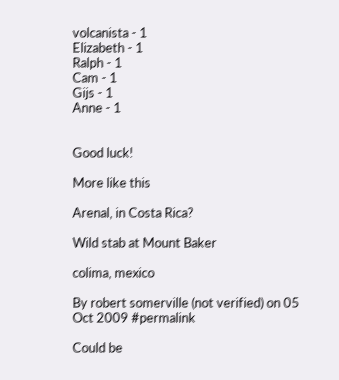volcanista - 1
Elizabeth - 1
Ralph - 1
Cam - 1
Gijs - 1
Anne - 1


Good luck!

More like this

Arenal, in Costa Rica?

Wild stab at Mount Baker

colima, mexico

By robert somerville (not verified) on 05 Oct 2009 #permalink

Could be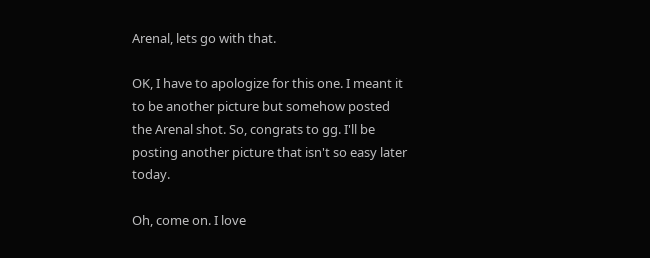Arenal, lets go with that.

OK, I have to apologize for this one. I meant it to be another picture but somehow posted the Arenal shot. So, congrats to gg. I'll be posting another picture that isn't so easy later today.

Oh, come on. I love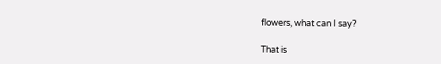flowers, what can I say?

That is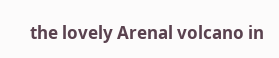the lovely Arenal volcano in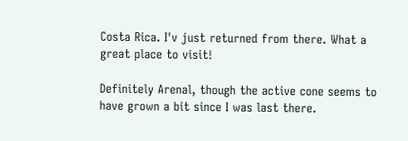Costa Rica. I'v just returned from there. What a great place to visit!

Definitely Arenal, though the active cone seems to have grown a bit since I was last there.